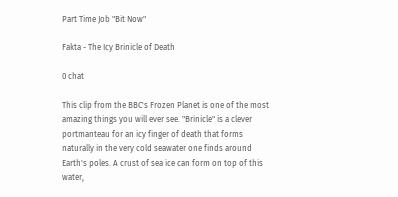Part Time Job "Bit Now"

Fakta - The Icy Brinicle of Death

0 chat

This clip from the BBC's Frozen Planet is one of the most amazing things you will ever see. "Brinicle" is a clever portmanteau for an icy finger of death that forms naturally in the very cold seawater one finds around Earth's poles. A crust of sea ice can form on top of this water,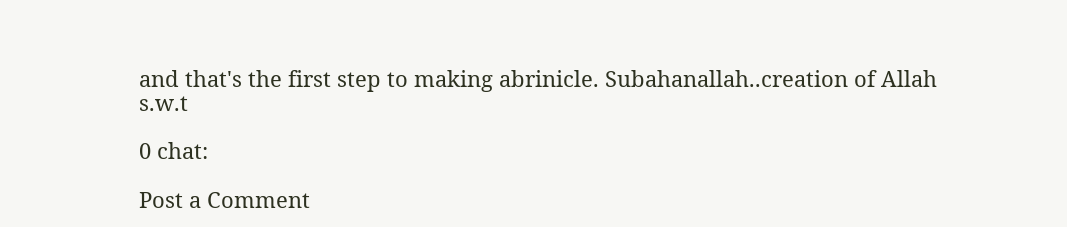and that's the first step to making abrinicle. Subahanallah..creation of Allah s.w.t

0 chat:

Post a Comment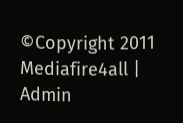©Copyright 2011 Mediafire4all | Admin